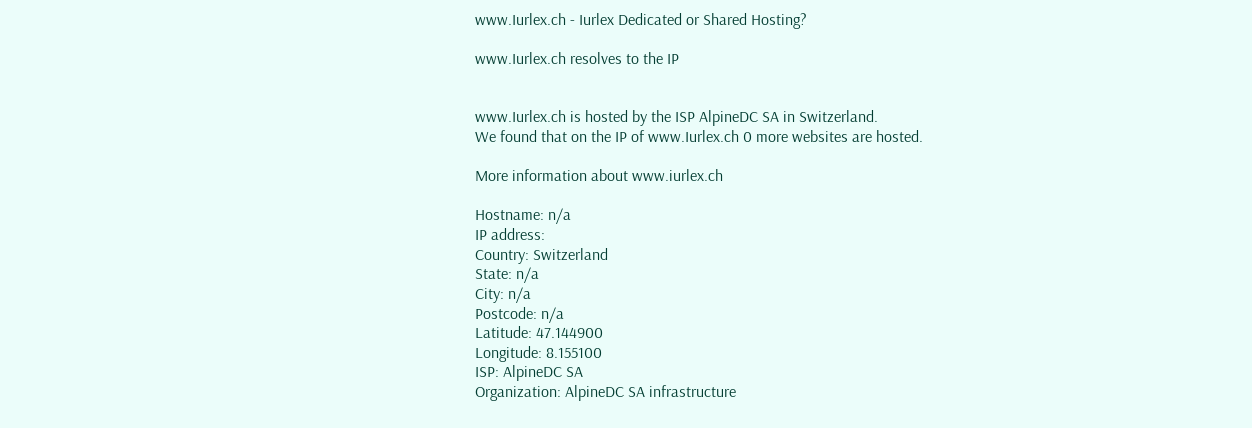www.Iurlex.ch - Iurlex Dedicated or Shared Hosting?

www.Iurlex.ch resolves to the IP


www.Iurlex.ch is hosted by the ISP AlpineDC SA in Switzerland.
We found that on the IP of www.Iurlex.ch 0 more websites are hosted.

More information about www.iurlex.ch

Hostname: n/a
IP address:
Country: Switzerland
State: n/a
City: n/a
Postcode: n/a
Latitude: 47.144900
Longitude: 8.155100
ISP: AlpineDC SA
Organization: AlpineDC SA infrastructure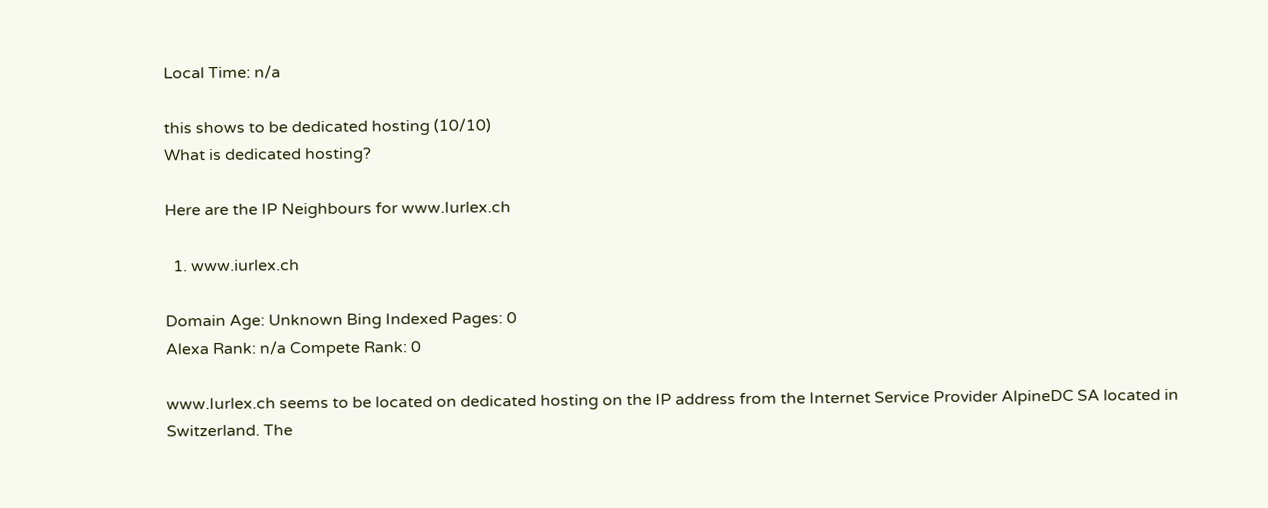Local Time: n/a

this shows to be dedicated hosting (10/10)
What is dedicated hosting?

Here are the IP Neighbours for www.Iurlex.ch

  1. www.iurlex.ch

Domain Age: Unknown Bing Indexed Pages: 0
Alexa Rank: n/a Compete Rank: 0

www.Iurlex.ch seems to be located on dedicated hosting on the IP address from the Internet Service Provider AlpineDC SA located in Switzerland. The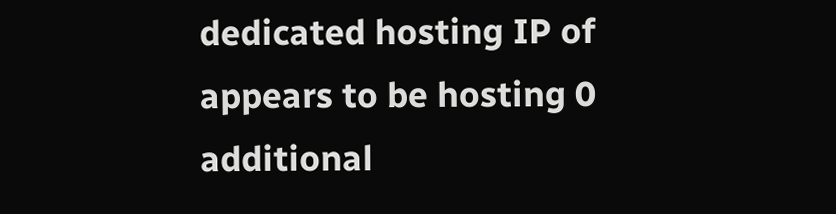dedicated hosting IP of appears to be hosting 0 additional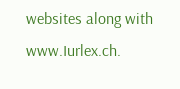websites along with www.Iurlex.ch.